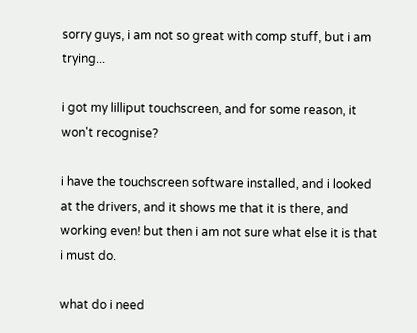sorry guys, i am not so great with comp stuff, but i am trying...

i got my lilliput touchscreen, and for some reason, it won't recognise?

i have the touchscreen software installed, and i looked at the drivers, and it shows me that it is there, and working even! but then i am not sure what else it is that i must do.

what do i need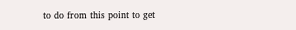to do from this point to get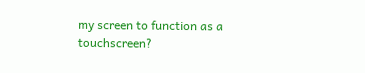my screen to function as a touchscreen?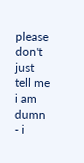please don't just tell me i am dumn - i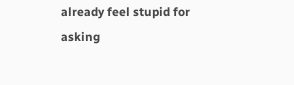already feel stupid for asking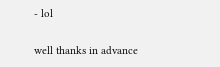- lol

well thanks in advance